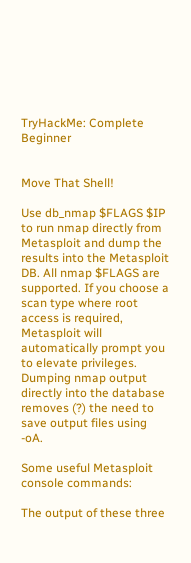TryHackMe: Complete Beginner


Move That Shell!

Use db_nmap $FLAGS $IP to run nmap directly from Metasploit and dump the results into the Metasploit DB. All nmap $FLAGS are supported. If you choose a scan type where root access is required, Metasploit will automatically prompt you to elevate privileges. Dumping nmap output directly into the database removes (?) the need to save output files using -oA.

Some useful Metasploit console commands:

The output of these three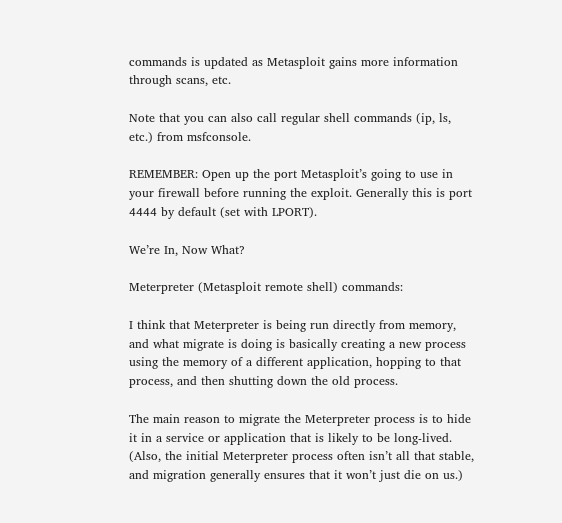commands is updated as Metasploit gains more information through scans, etc.

Note that you can also call regular shell commands (ip, ls, etc.) from msfconsole.

REMEMBER: Open up the port Metasploit’s going to use in your firewall before running the exploit. Generally this is port 4444 by default (set with LPORT).

We’re In, Now What?

Meterpreter (Metasploit remote shell) commands:

I think that Meterpreter is being run directly from memory, and what migrate is doing is basically creating a new process using the memory of a different application, hopping to that process, and then shutting down the old process.

The main reason to migrate the Meterpreter process is to hide it in a service or application that is likely to be long-lived. (Also, the initial Meterpreter process often isn’t all that stable, and migration generally ensures that it won’t just die on us.)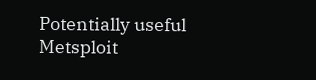Potentially useful Metsploit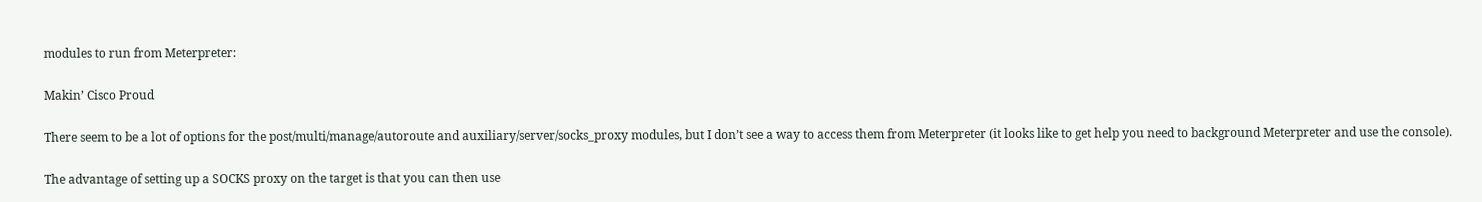modules to run from Meterpreter:

Makin’ Cisco Proud

There seem to be a lot of options for the post/multi/manage/autoroute and auxiliary/server/socks_proxy modules, but I don’t see a way to access them from Meterpreter (it looks like to get help you need to background Meterpreter and use the console).

The advantage of setting up a SOCKS proxy on the target is that you can then use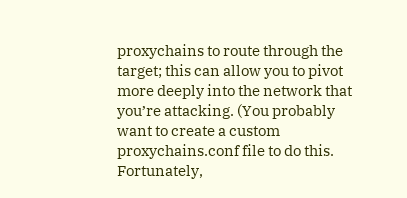proxychains to route through the target; this can allow you to pivot more deeply into the network that you’re attacking. (You probably want to create a custom proxychains.conf file to do this. Fortunately,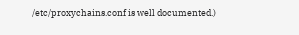/etc/proxychains.conf is well documented.)